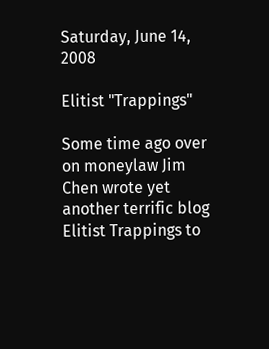Saturday, June 14, 2008

Elitist "Trappings"

Some time ago over on moneylaw Jim Chen wrote yet another terrific blog Elitist Trappings to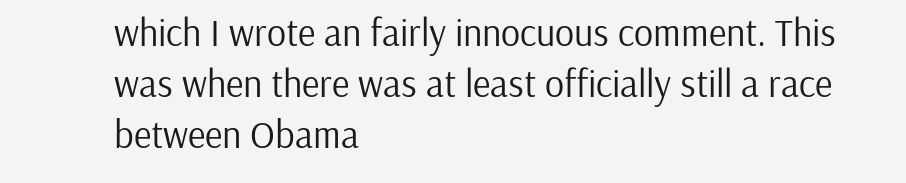which I wrote an fairly innocuous comment. This was when there was at least officially still a race between Obama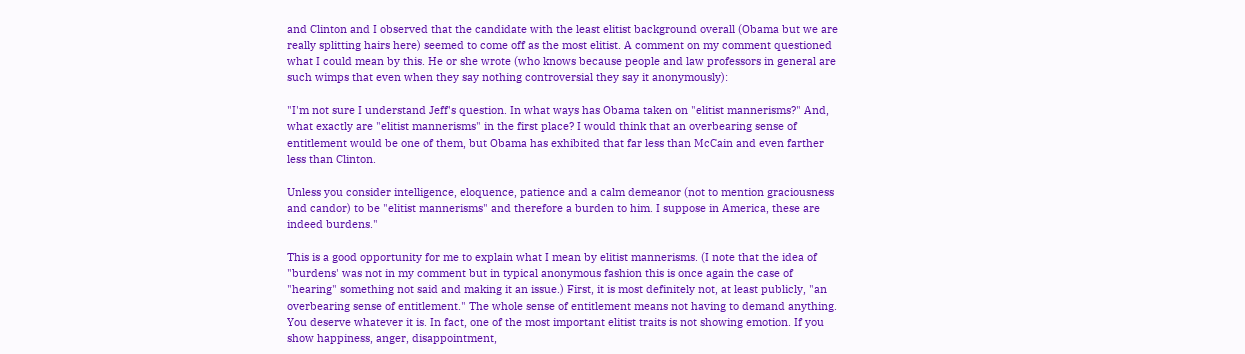and Clinton and I observed that the candidate with the least elitist background overall (Obama but we are really splitting hairs here) seemed to come off as the most elitist. A comment on my comment questioned what I could mean by this. He or she wrote (who knows because people and law professors in general are such wimps that even when they say nothing controversial they say it anonymously):

"I'm not sure I understand Jeff's question. In what ways has Obama taken on "elitist mannerisms?" And, what exactly are "elitist mannerisms" in the first place? I would think that an overbearing sense of entitlement would be one of them, but Obama has exhibited that far less than McCain and even farther less than Clinton.

Unless you consider intelligence, eloquence, patience and a calm demeanor (not to mention graciousness and candor) to be "elitist mannerisms" and therefore a burden to him. I suppose in America, these are indeed burdens."

This is a good opportunity for me to explain what I mean by elitist mannerisms. (I note that the idea of "burdens' was not in my comment but in typical anonymous fashion this is once again the case of "hearing" something not said and making it an issue.) First, it is most definitely not, at least publicly, "an overbearing sense of entitlement." The whole sense of entitlement means not having to demand anything. You deserve whatever it is. In fact, one of the most important elitist traits is not showing emotion. If you show happiness, anger, disappointment,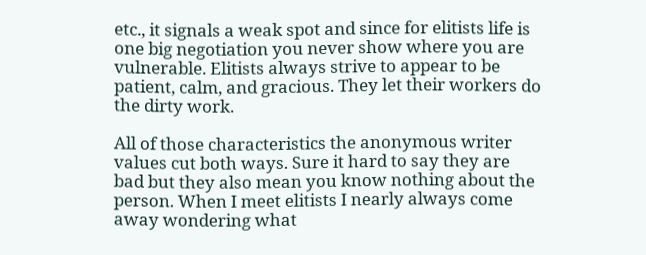etc., it signals a weak spot and since for elitists life is one big negotiation you never show where you are vulnerable. Elitists always strive to appear to be patient, calm, and gracious. They let their workers do the dirty work.

All of those characteristics the anonymous writer values cut both ways. Sure it hard to say they are bad but they also mean you know nothing about the person. When I meet elitists I nearly always come away wondering what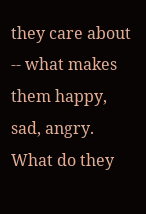they care about -- what makes them happy, sad, angry. What do they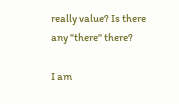really value? Is there any "there" there?

I am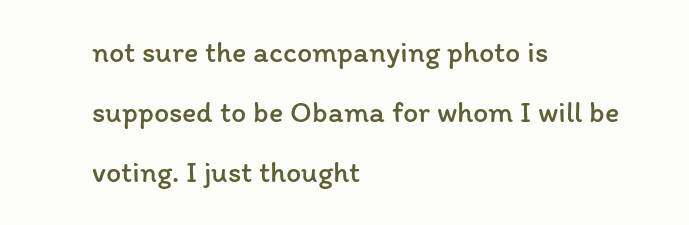not sure the accompanying photo is supposed to be Obama for whom I will be voting. I just thought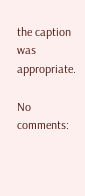the caption was appropriate.

No comments: